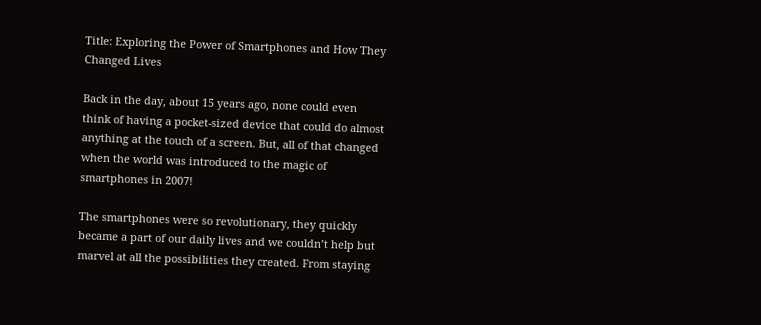Title: Exploring the Power of Smartphones and How They Changed Lives

Back in the day, about 15 years ago, none could even think of having a pocket-sized device that could do almost anything at the touch of a screen. But, all of that changed when the world was introduced to the magic of smartphones in 2007!

The smartphones were so revolutionary, they quickly became a part of our daily lives and we couldn’t help but marvel at all the possibilities they created. From staying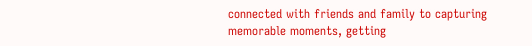connected with friends and family to capturing memorable moments, getting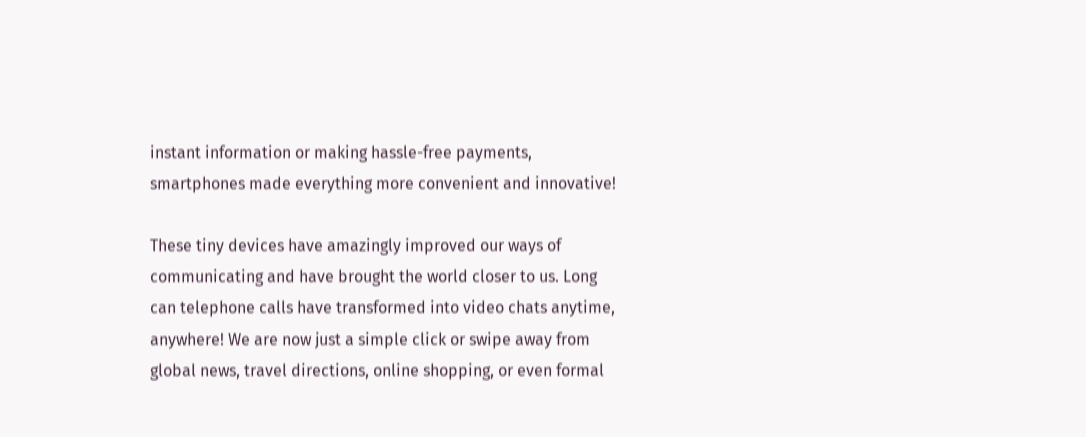instant information or making hassle-free payments, smartphones made everything more convenient and innovative!

These tiny devices have amazingly improved our ways of communicating and have brought the world closer to us. Long can telephone calls have transformed into video chats anytime, anywhere! We are now just a simple click or swipe away from global news, travel directions, online shopping, or even formal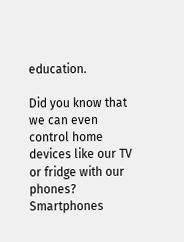education.

Did you know that we can even control home devices like our TV or fridge with our phones? Smartphones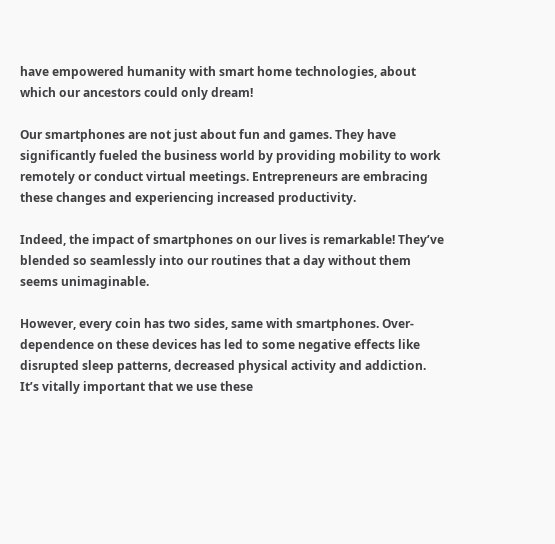have empowered humanity with smart home technologies, about which our ancestors could only dream!

Our smartphones are not just about fun and games. They have significantly fueled the business world by providing mobility to work remotely or conduct virtual meetings. Entrepreneurs are embracing these changes and experiencing increased productivity.

Indeed, the impact of smartphones on our lives is remarkable! They’ve blended so seamlessly into our routines that a day without them seems unimaginable.

However, every coin has two sides, same with smartphones. Over-dependence on these devices has led to some negative effects like disrupted sleep patterns, decreased physical activity and addiction. It’s vitally important that we use these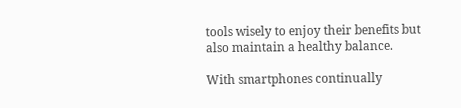tools wisely to enjoy their benefits but also maintain a healthy balance.

With smartphones continually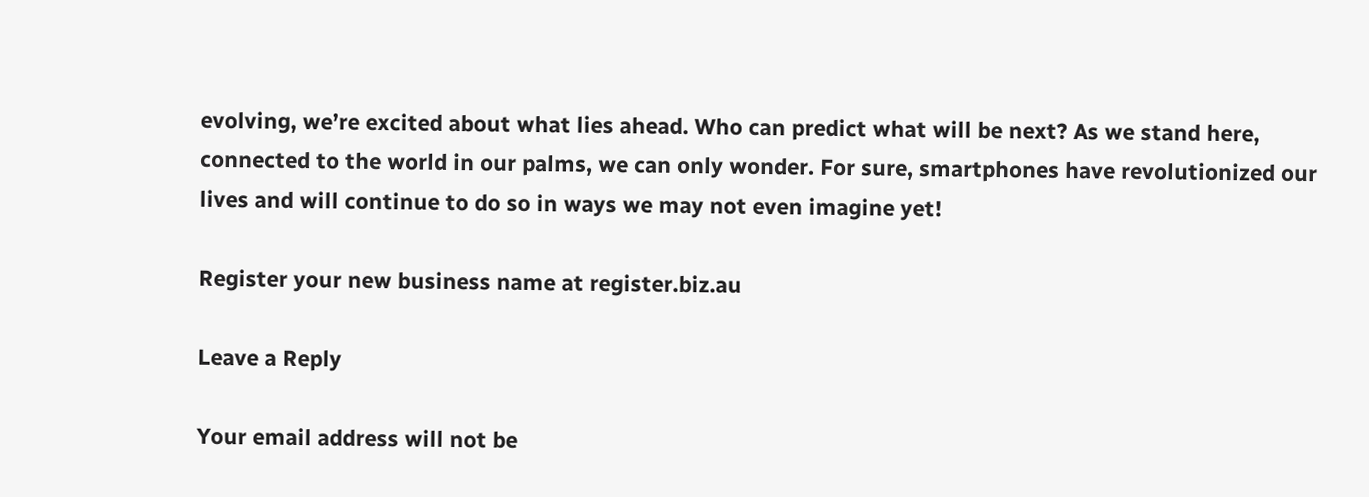evolving, we’re excited about what lies ahead. Who can predict what will be next? As we stand here, connected to the world in our palms, we can only wonder. For sure, smartphones have revolutionized our lives and will continue to do so in ways we may not even imagine yet!

Register your new business name at register.biz.au

Leave a Reply

Your email address will not be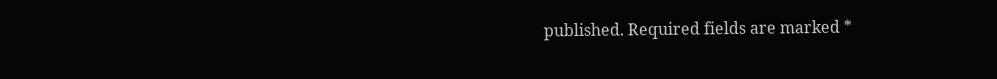published. Required fields are marked *